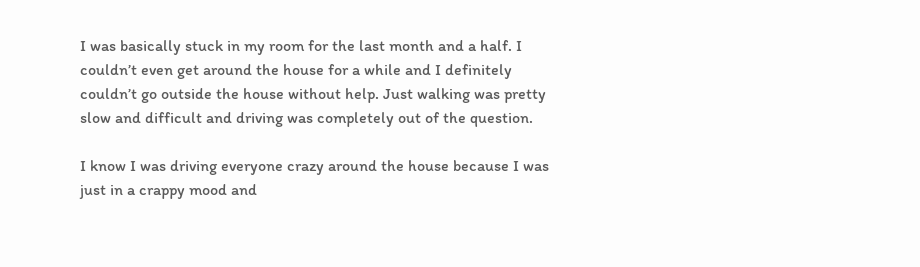I was basically stuck in my room for the last month and a half. I couldn’t even get around the house for a while and I definitely couldn’t go outside the house without help. Just walking was pretty slow and difficult and driving was completely out of the question.

I know I was driving everyone crazy around the house because I was just in a crappy mood and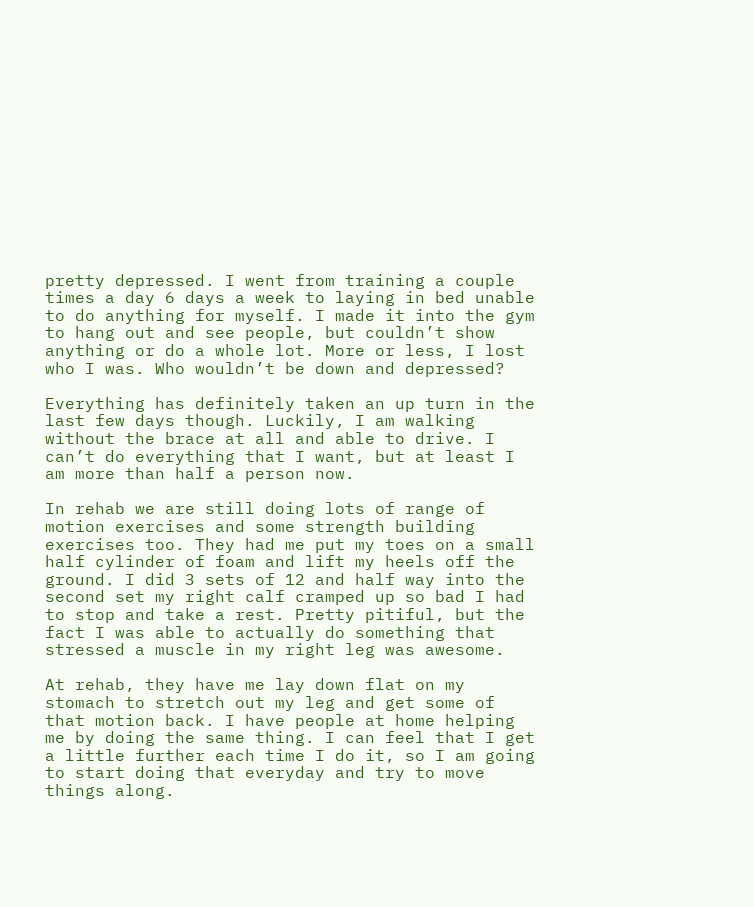pretty depressed. I went from training a couple times a day 6 days a week to laying in bed unable to do anything for myself. I made it into the gym to hang out and see people, but couldn’t show anything or do a whole lot. More or less, I lost who I was. Who wouldn’t be down and depressed?

Everything has definitely taken an up turn in the last few days though. Luckily, I am walking without the brace at all and able to drive. I can’t do everything that I want, but at least I am more than half a person now.

In rehab we are still doing lots of range of motion exercises and some strength building exercises too. They had me put my toes on a small half cylinder of foam and lift my heels off the ground. I did 3 sets of 12 and half way into the second set my right calf cramped up so bad I had to stop and take a rest. Pretty pitiful, but the fact I was able to actually do something that stressed a muscle in my right leg was awesome.

At rehab, they have me lay down flat on my stomach to stretch out my leg and get some of that motion back. I have people at home helping me by doing the same thing. I can feel that I get a little further each time I do it, so I am going to start doing that everyday and try to move things along.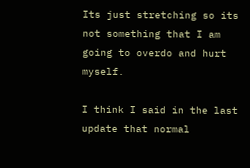Its just stretching so its not something that I am going to overdo and hurt myself.

I think I said in the last update that normal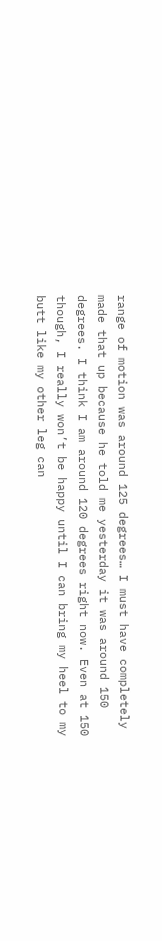range of motion was around 125 degrees… I must have completely made that up because he told me yesterday it was around 150 degrees. I think I am around 120 degrees right now. Even at 150 though, I really won’t be happy until I can bring my heel to my butt like my other leg can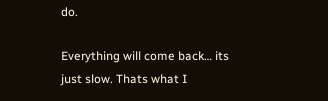do.

Everything will come back… its just slow. Thats what I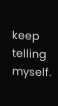keep telling myself.